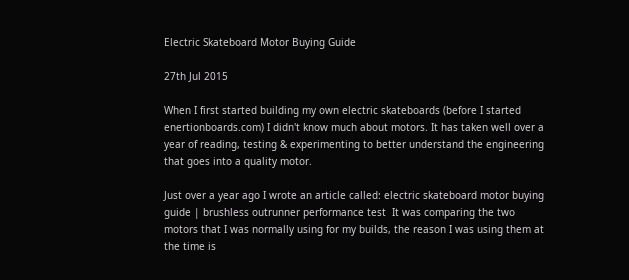Electric Skateboard Motor Buying Guide

27th Jul 2015

When I first started building my own electric skateboards (before I started enertionboards.com) I didn't know much about motors. It has taken well over a year of reading, testing & experimenting to better understand the engineering that goes into a quality motor.

Just over a year ago I wrote an article called: electric skateboard motor buying guide | brushless outrunner performance test  It was comparing the two motors that I was normally using for my builds, the reason I was using them at the time is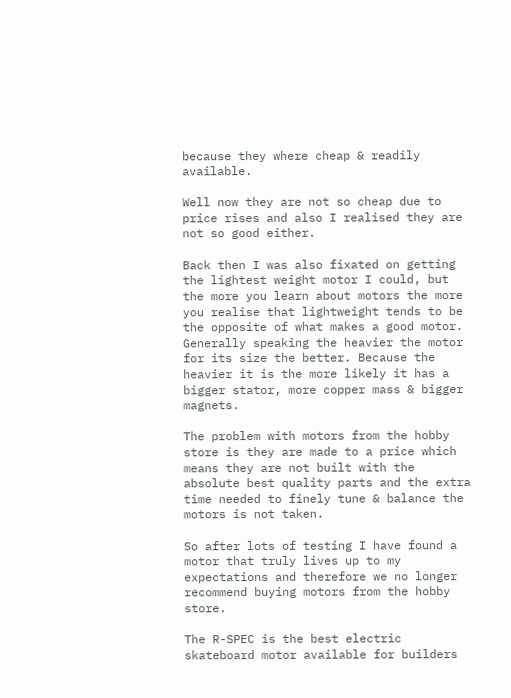because they where cheap & readily available.

Well now they are not so cheap due to price rises and also I realised they are not so good either.

Back then I was also fixated on getting the lightest weight motor I could, but the more you learn about motors the more you realise that lightweight tends to be the opposite of what makes a good motor. Generally speaking the heavier the motor for its size the better. Because the heavier it is the more likely it has a bigger stator, more copper mass & bigger magnets.

The problem with motors from the hobby store is they are made to a price which means they are not built with the absolute best quality parts and the extra time needed to finely tune & balance the motors is not taken.

So after lots of testing I have found a motor that truly lives up to my expectations and therefore we no longer recommend buying motors from the hobby store.

The R-SPEC is the best electric skateboard motor available for builders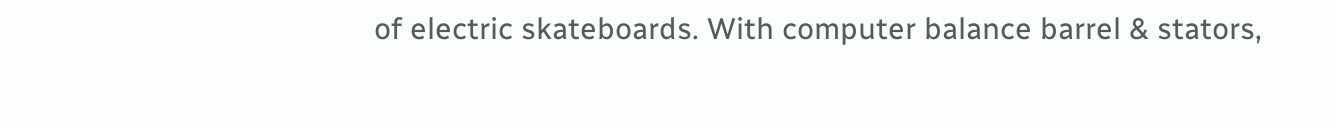of electric skateboards. With computer balance barrel & stators,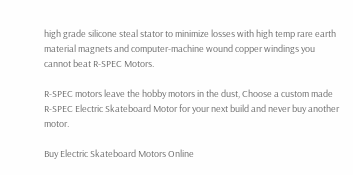high grade silicone steal stator to minimize losses with high temp rare earth material magnets and computer-machine wound copper windings you cannot beat R-SPEC Motors.

R-SPEC motors leave the hobby motors in the dust, Choose a custom made R-SPEC Electric Skateboard Motor for your next build and never buy another motor.

Buy Electric Skateboard Motors Online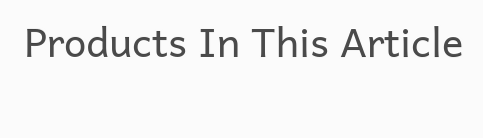Products In This Article